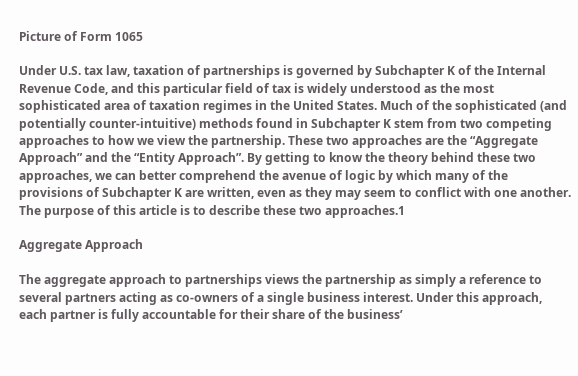Picture of Form 1065

Under U.S. tax law, taxation of partnerships is governed by Subchapter K of the Internal Revenue Code, and this particular field of tax is widely understood as the most sophisticated area of taxation regimes in the United States. Much of the sophisticated (and potentially counter-intuitive) methods found in Subchapter K stem from two competing approaches to how we view the partnership. These two approaches are the “Aggregate Approach” and the “Entity Approach”. By getting to know the theory behind these two approaches, we can better comprehend the avenue of logic by which many of the provisions of Subchapter K are written, even as they may seem to conflict with one another. The purpose of this article is to describe these two approaches.1

Aggregate Approach

The aggregate approach to partnerships views the partnership as simply a reference to several partners acting as co-owners of a single business interest. Under this approach, each partner is fully accountable for their share of the business’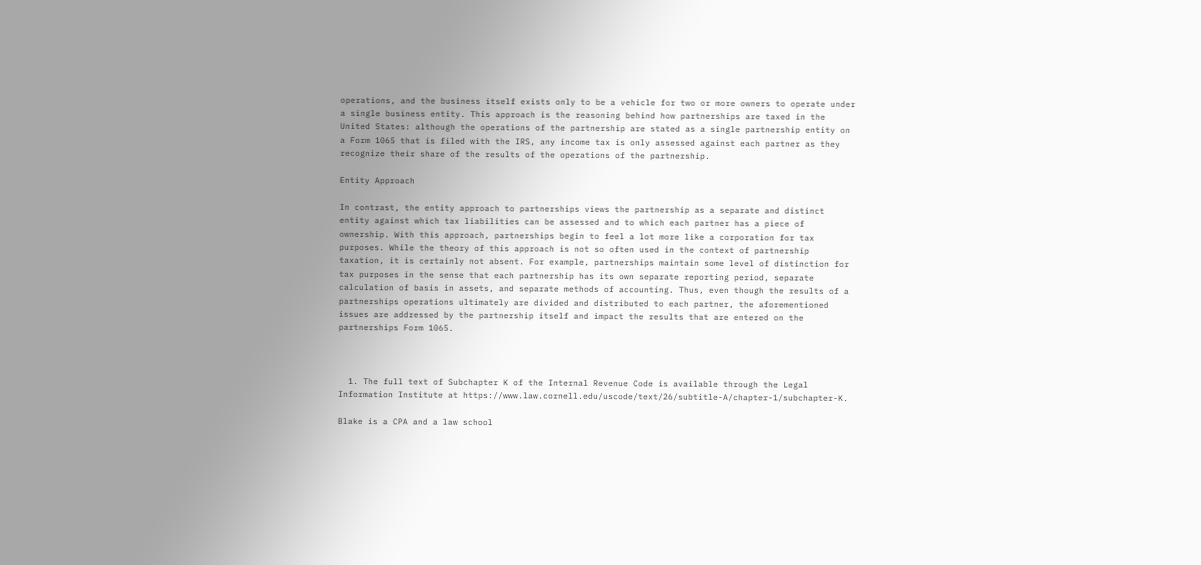operations, and the business itself exists only to be a vehicle for two or more owners to operate under a single business entity. This approach is the reasoning behind how partnerships are taxed in the United States: although the operations of the partnership are stated as a single partnership entity on a Form 1065 that is filed with the IRS, any income tax is only assessed against each partner as they recognize their share of the results of the operations of the partnership.

Entity Approach

In contrast, the entity approach to partnerships views the partnership as a separate and distinct entity against which tax liabilities can be assessed and to which each partner has a piece of ownership. With this approach, partnerships begin to feel a lot more like a corporation for tax purposes. While the theory of this approach is not so often used in the context of partnership taxation, it is certainly not absent. For example, partnerships maintain some level of distinction for tax purposes in the sense that each partnership has its own separate reporting period, separate calculation of basis in assets, and separate methods of accounting. Thus, even though the results of a partnerships operations ultimately are divided and distributed to each partner, the aforementioned issues are addressed by the partnership itself and impact the results that are entered on the partnerships Form 1065.



  1. The full text of Subchapter K of the Internal Revenue Code is available through the Legal Information Institute at https://www.law.cornell.edu/uscode/text/26/subtitle-A/chapter-1/subchapter-K.

Blake is a CPA and a law school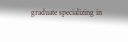graduate specializing in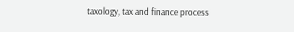taxology, tax and finance process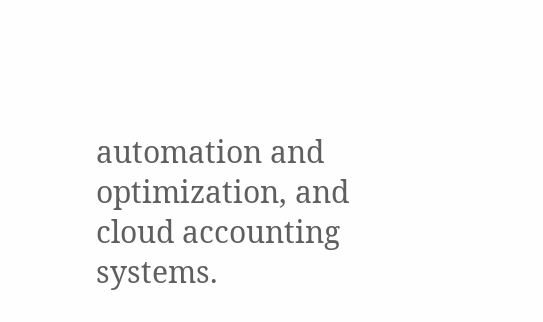automation and optimization, and cloud accounting systems.